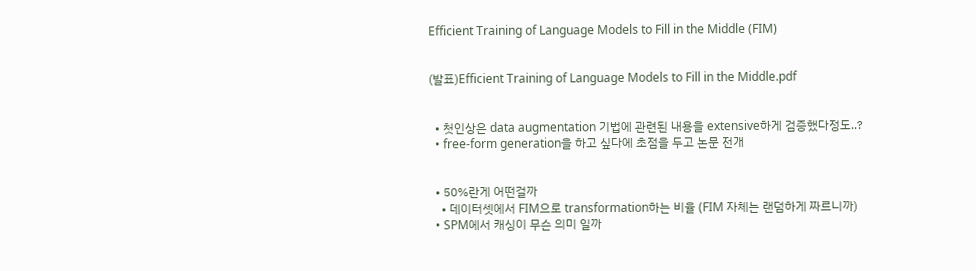Efficient Training of Language Models to Fill in the Middle (FIM)


(발표)Efficient Training of Language Models to Fill in the Middle.pdf


  • 첫인상은 data augmentation 기법에 관련된 내용을 extensive하게 검증했다정도..?
  • free-form generation을 하고 싶다에 초점을 두고 논문 전개


  • 50%란게 어떤걸까
    • 데이터셋에서 FIM으로 transformation하는 비율 (FIM 자체는 랜덤하게 짜르니까)
  • SPM에서 캐싱이 무슨 의미 일까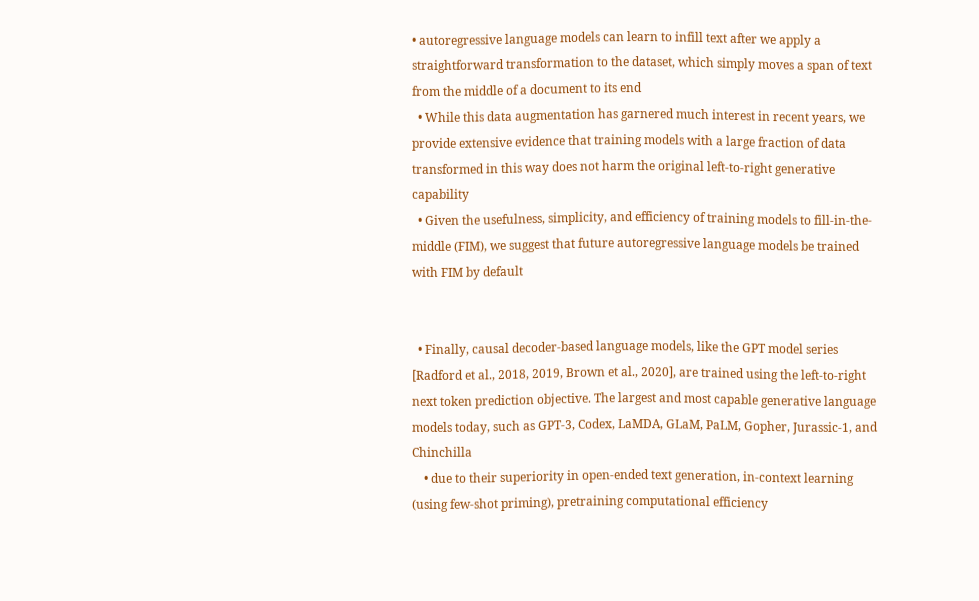• autoregressive language models can learn to infill text after we apply a straightforward transformation to the dataset, which simply moves a span of text from the middle of a document to its end
  • While this data augmentation has garnered much interest in recent years, we provide extensive evidence that training models with a large fraction of data transformed in this way does not harm the original left-to-right generative capability
  • Given the usefulness, simplicity, and efficiency of training models to fill-in-the-middle (FIM), we suggest that future autoregressive language models be trained with FIM by default


  • Finally, causal decoder-based language models, like the GPT model series [Radford et al., 2018, 2019, Brown et al., 2020], are trained using the left-to-right next token prediction objective. The largest and most capable generative language models today, such as GPT-3, Codex, LaMDA, GLaM, PaLM, Gopher, Jurassic-1, and Chinchilla
    • due to their superiority in open-ended text generation, in-context learning (using few-shot priming), pretraining computational efficiency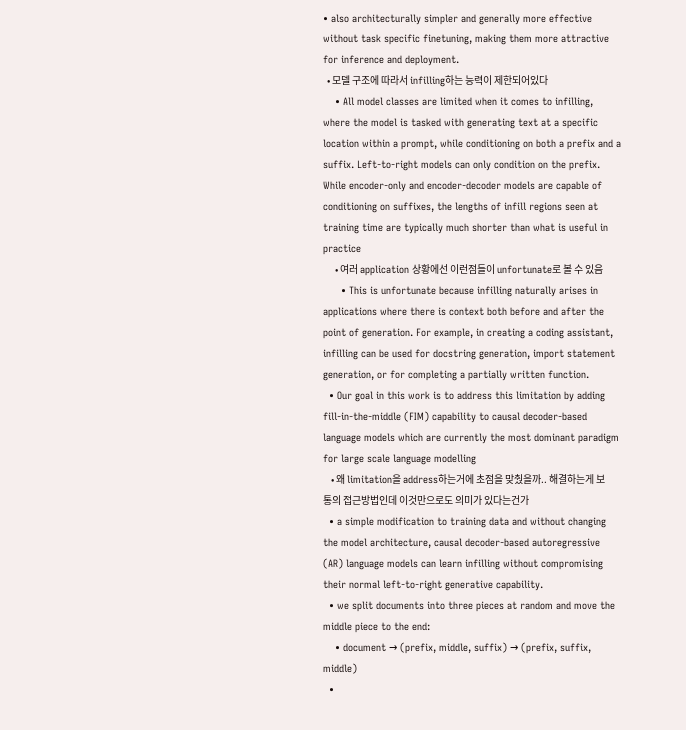• also architecturally simpler and generally more effective without task specific finetuning, making them more attractive for inference and deployment.
  • 모델 구조에 따라서 infilling하는 능력이 제한되어있다
    • All model classes are limited when it comes to infilling, where the model is tasked with generating text at a specific location within a prompt, while conditioning on both a prefix and a suffix. Left-to-right models can only condition on the prefix. While encoder-only and encoder-decoder models are capable of conditioning on suffixes, the lengths of infill regions seen at training time are typically much shorter than what is useful in practice
      • 여러 application 상황에선 이런점들이 unfortunate로 볼 수 있음
      • This is unfortunate because infilling naturally arises in applications where there is context both before and after the point of generation. For example, in creating a coding assistant, infilling can be used for docstring generation, import statement generation, or for completing a partially written function.
  • Our goal in this work is to address this limitation by adding fill-in-the-middle (FIM) capability to causal decoder-based language models which are currently the most dominant paradigm for large scale language modelling
    • 왜 limitation을 address하는거에 초점을 맞췄을까.. 해결하는게 보통의 접근방법인데 이것만으로도 의미가 있다는건가
  • a simple modification to training data and without changing the model architecture, causal decoder-based autoregressive (AR) language models can learn infilling without compromising their normal left-to-right generative capability.
  • we split documents into three pieces at random and move the middle piece to the end:
    • document → (prefix, middle, suffix) → (prefix, suffix, middle)
  •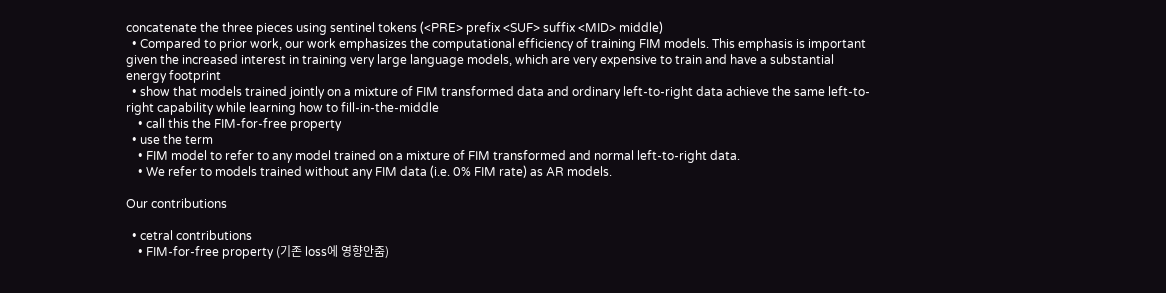concatenate the three pieces using sentinel tokens (<PRE> prefix <SUF> suffix <MID> middle)
  • Compared to prior work, our work emphasizes the computational efficiency of training FIM models. This emphasis is important given the increased interest in training very large language models, which are very expensive to train and have a substantial energy footprint
  • show that models trained jointly on a mixture of FIM transformed data and ordinary left-to-right data achieve the same left-to-right capability while learning how to fill-in-the-middle
    • call this the FIM-for-free property
  • use the term
    • FIM model to refer to any model trained on a mixture of FIM transformed and normal left-to-right data.
    • We refer to models trained without any FIM data (i.e. 0% FIM rate) as AR models.

Our contributions

  • cetral contributions
    • FIM-for-free property (기존 loss에 영향안줌)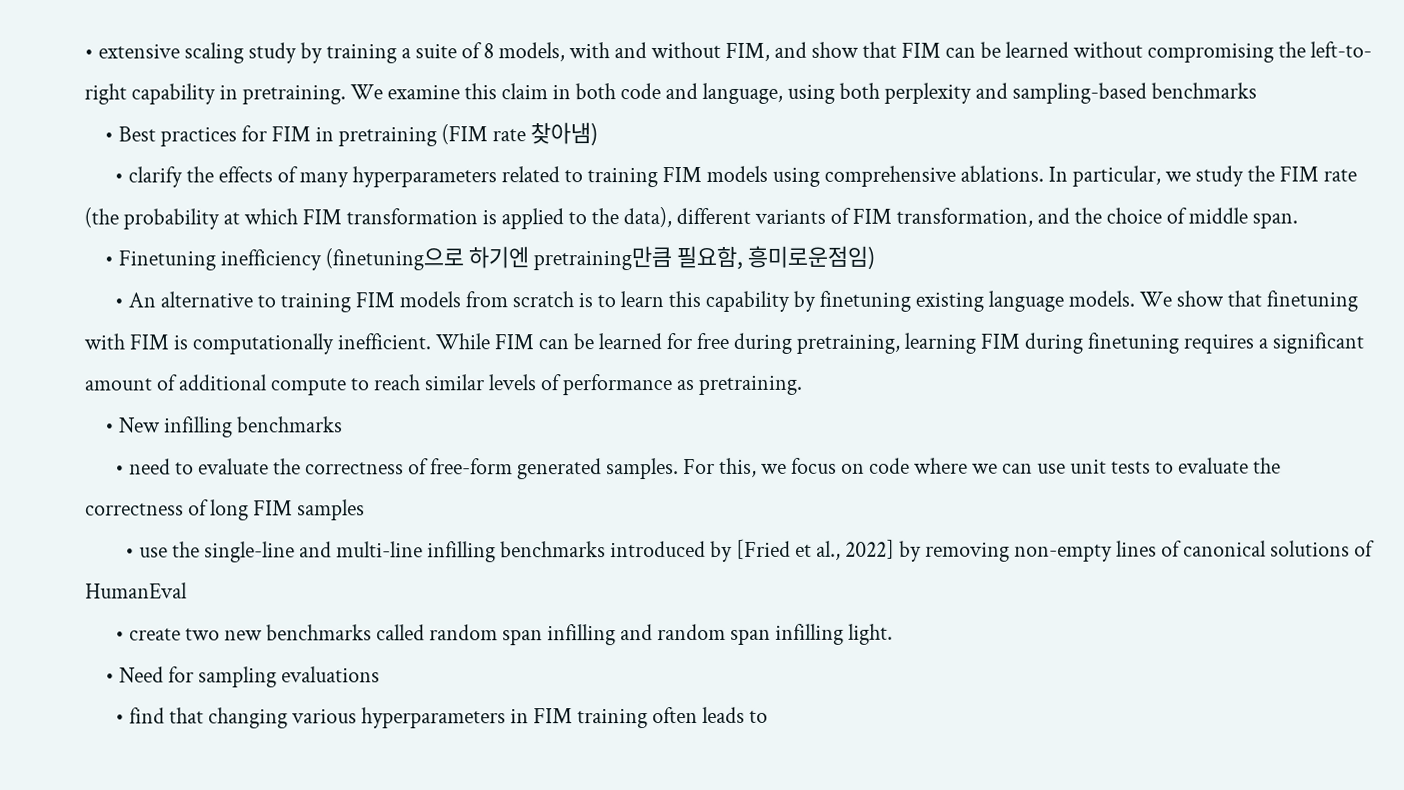• extensive scaling study by training a suite of 8 models, with and without FIM, and show that FIM can be learned without compromising the left-to-right capability in pretraining. We examine this claim in both code and language, using both perplexity and sampling-based benchmarks
    • Best practices for FIM in pretraining (FIM rate 찾아냄)
      • clarify the effects of many hyperparameters related to training FIM models using comprehensive ablations. In particular, we study the FIM rate (the probability at which FIM transformation is applied to the data), different variants of FIM transformation, and the choice of middle span.
    • Finetuning inefficiency (finetuning으로 하기엔 pretraining만큼 필요함, 흥미로운점임)
      • An alternative to training FIM models from scratch is to learn this capability by finetuning existing language models. We show that finetuning with FIM is computationally inefficient. While FIM can be learned for free during pretraining, learning FIM during finetuning requires a significant amount of additional compute to reach similar levels of performance as pretraining.
    • New infilling benchmarks
      • need to evaluate the correctness of free-form generated samples. For this, we focus on code where we can use unit tests to evaluate the correctness of long FIM samples
        • use the single-line and multi-line infilling benchmarks introduced by [Fried et al., 2022] by removing non-empty lines of canonical solutions of HumanEval
      • create two new benchmarks called random span infilling and random span infilling light.
    • Need for sampling evaluations
      • find that changing various hyperparameters in FIM training often leads to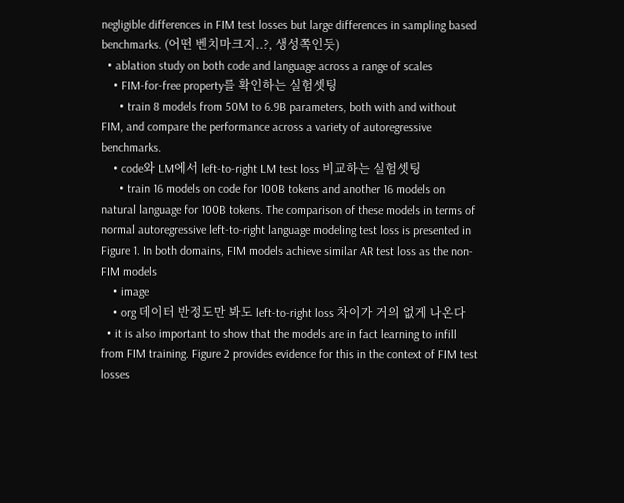negligible differences in FIM test losses but large differences in sampling based benchmarks. (어떤 벤치마크지..?, 생성쪽인듯)
  • ablation study on both code and language across a range of scales
    • FIM-for-free property를 확인하는 실험셋팅
      • train 8 models from 50M to 6.9B parameters, both with and without FIM, and compare the performance across a variety of autoregressive benchmarks.
    • code와 LM에서 left-to-right LM test loss 비교하는 실험셋팅
      • train 16 models on code for 100B tokens and another 16 models on natural language for 100B tokens. The comparison of these models in terms of normal autoregressive left-to-right language modeling test loss is presented in Figure 1. In both domains, FIM models achieve similar AR test loss as the non-FIM models
    • image
    • org 데이터 반정도만 봐도 left-to-right loss 차이가 거의 없게 나온다
  • it is also important to show that the models are in fact learning to infill from FIM training. Figure 2 provides evidence for this in the context of FIM test losses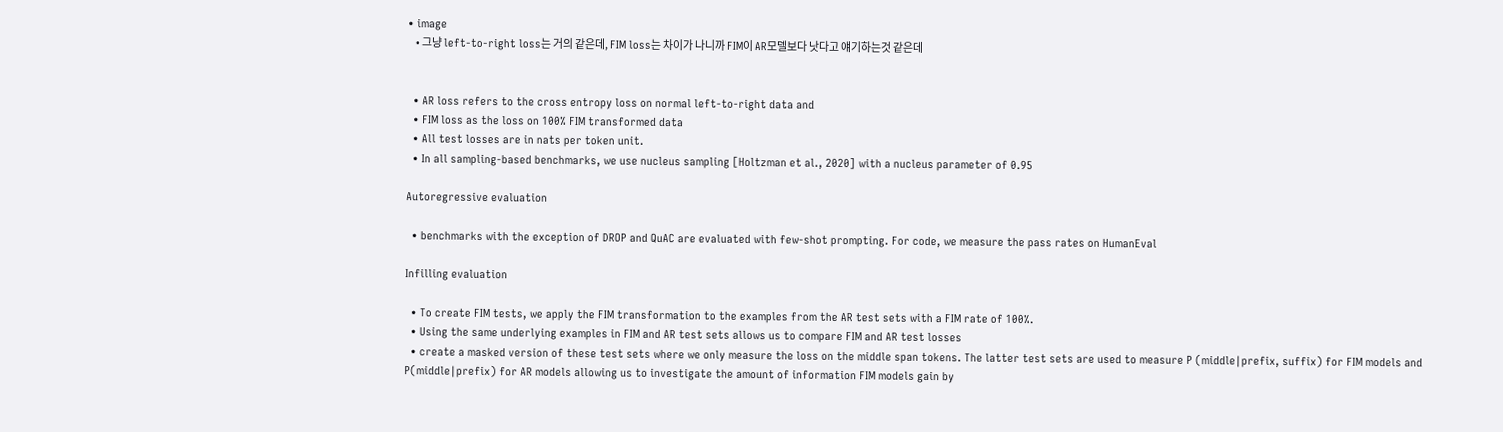• image
    • 그냥 left-to-right loss는 거의 같은데, FIM loss는 차이가 나니까 FIM이 AR모델보다 낫다고 얘기하는것 같은데


  • AR loss refers to the cross entropy loss on normal left-to-right data and
  • FIM loss as the loss on 100% FIM transformed data
  • All test losses are in nats per token unit.
  • In all sampling-based benchmarks, we use nucleus sampling [Holtzman et al., 2020] with a nucleus parameter of 0.95

Autoregressive evaluation

  • benchmarks with the exception of DROP and QuAC are evaluated with few-shot prompting. For code, we measure the pass rates on HumanEval

Infilling evaluation

  • To create FIM tests, we apply the FIM transformation to the examples from the AR test sets with a FIM rate of 100%.
  • Using the same underlying examples in FIM and AR test sets allows us to compare FIM and AR test losses
  • create a masked version of these test sets where we only measure the loss on the middle span tokens. The latter test sets are used to measure P (middle∣prefix, suffix) for FIM models and P(middle∣prefix) for AR models allowing us to investigate the amount of information FIM models gain by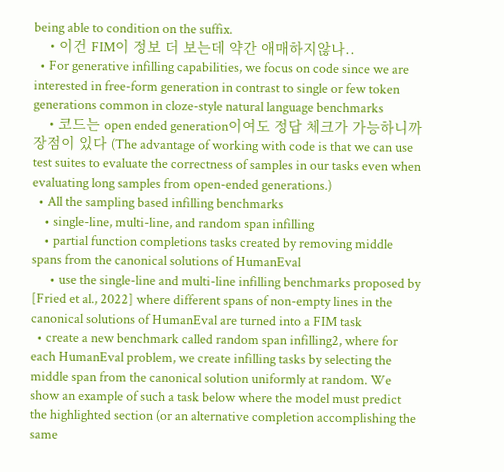being able to condition on the suffix.
    • 이건 FIM이 정보 더 보는데 약간 애매하지않나..
  • For generative infilling capabilities, we focus on code since we are interested in free-form generation in contrast to single or few token generations common in cloze-style natural language benchmarks
    • 코드는 open ended generation이여도 정답 체크가 가능하니까 장점이 있다 (The advantage of working with code is that we can use test suites to evaluate the correctness of samples in our tasks even when evaluating long samples from open-ended generations.)
  • All the sampling based infilling benchmarks
    • single-line, multi-line, and random span infilling
    • partial function completions tasks created by removing middle spans from the canonical solutions of HumanEval
      • use the single-line and multi-line infilling benchmarks proposed by [Fried et al., 2022] where different spans of non-empty lines in the canonical solutions of HumanEval are turned into a FIM task
  • create a new benchmark called random span infilling2, where for each HumanEval problem, we create infilling tasks by selecting the middle span from the canonical solution uniformly at random. We show an example of such a task below where the model must predict the highlighted section (or an alternative completion accomplishing the same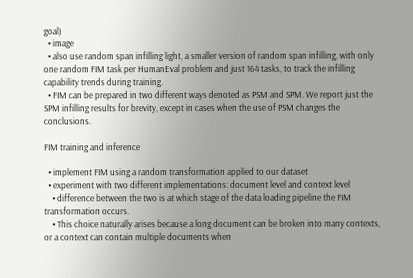goal)
  • image
  • also use random span infilling light, a smaller version of random span infilling, with only one random FIM task per HumanEval problem and just 164 tasks, to track the infilling capability trends during training.
  • FIM can be prepared in two different ways denoted as PSM and SPM. We report just the SPM infilling results for brevity, except in cases when the use of PSM changes the conclusions.

FIM training and inference

  • implement FIM using a random transformation applied to our dataset
  • experiment with two different implementations: document level and context level
    • difference between the two is at which stage of the data loading pipeline the FIM transformation occurs.
    • This choice naturally arises because a long document can be broken into many contexts, or a context can contain multiple documents when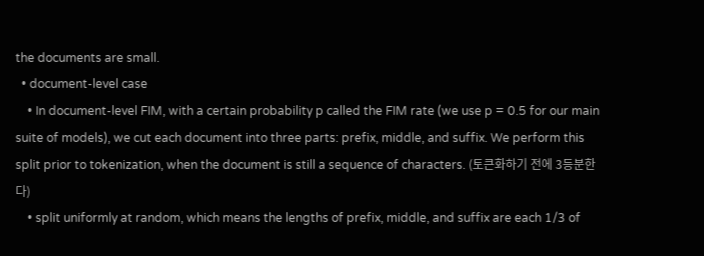the documents are small.
  • document-level case
    • In document-level FIM, with a certain probability p called the FIM rate (we use p = 0.5 for our main suite of models), we cut each document into three parts: prefix, middle, and suffix. We perform this split prior to tokenization, when the document is still a sequence of characters. (토큰화하기 전에 3등분한다)
    • split uniformly at random, which means the lengths of prefix, middle, and suffix are each 1/3 of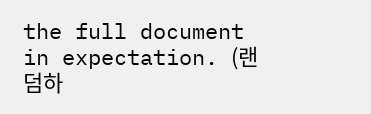the full document in expectation. (랜덤하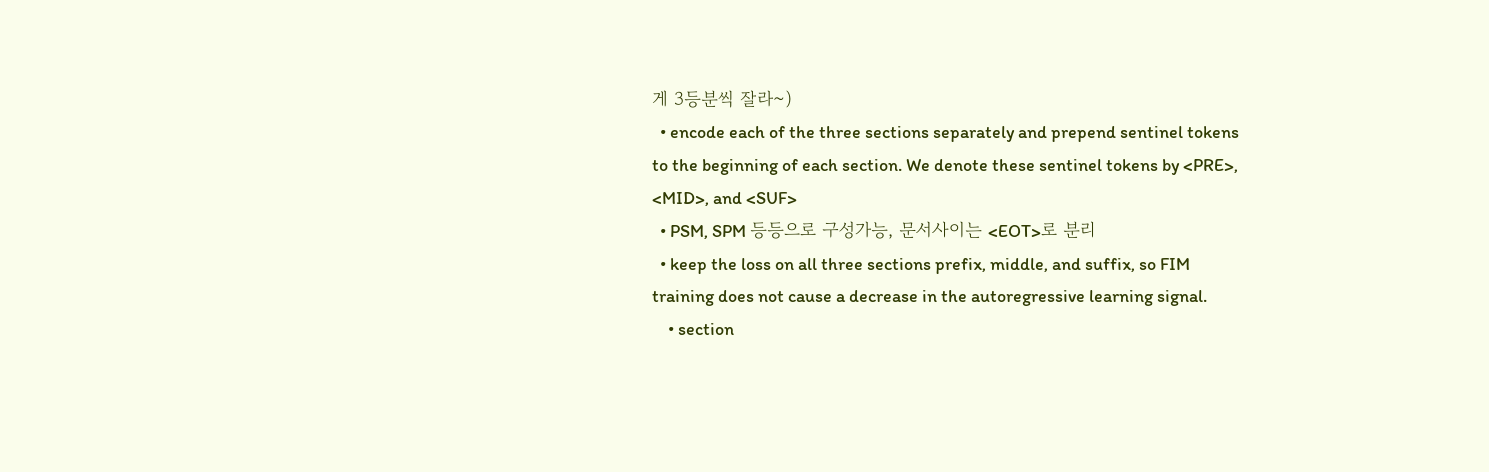게 3등분씩 잘라~)
  • encode each of the three sections separately and prepend sentinel tokens to the beginning of each section. We denote these sentinel tokens by <PRE>, <MID>, and <SUF>
  • PSM, SPM 등등으로 구성가능, 문서사이는 <EOT>로 분리
  • keep the loss on all three sections prefix, middle, and suffix, so FIM training does not cause a decrease in the autoregressive learning signal.
    • section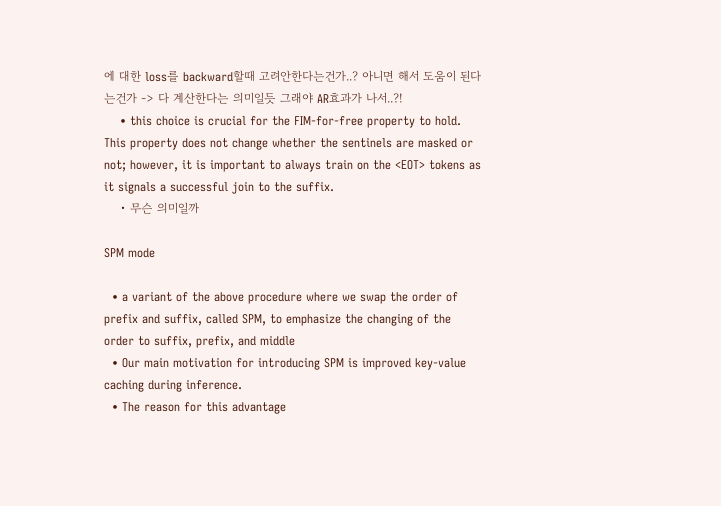에 대한 loss를 backward할때 고려안한다는건가..? 아니면 해서 도움이 된다는건가 -> 다 계산한다는 의미일듯 그래야 AR효과가 나서..?!
    • this choice is crucial for the FIM-for-free property to hold. This property does not change whether the sentinels are masked or not; however, it is important to always train on the <EOT> tokens as it signals a successful join to the suffix.
    • 무슨 의미일까

SPM mode

  • a variant of the above procedure where we swap the order of prefix and suffix, called SPM, to emphasize the changing of the order to suffix, prefix, and middle
  • Our main motivation for introducing SPM is improved key-value caching during inference.
  • The reason for this advantage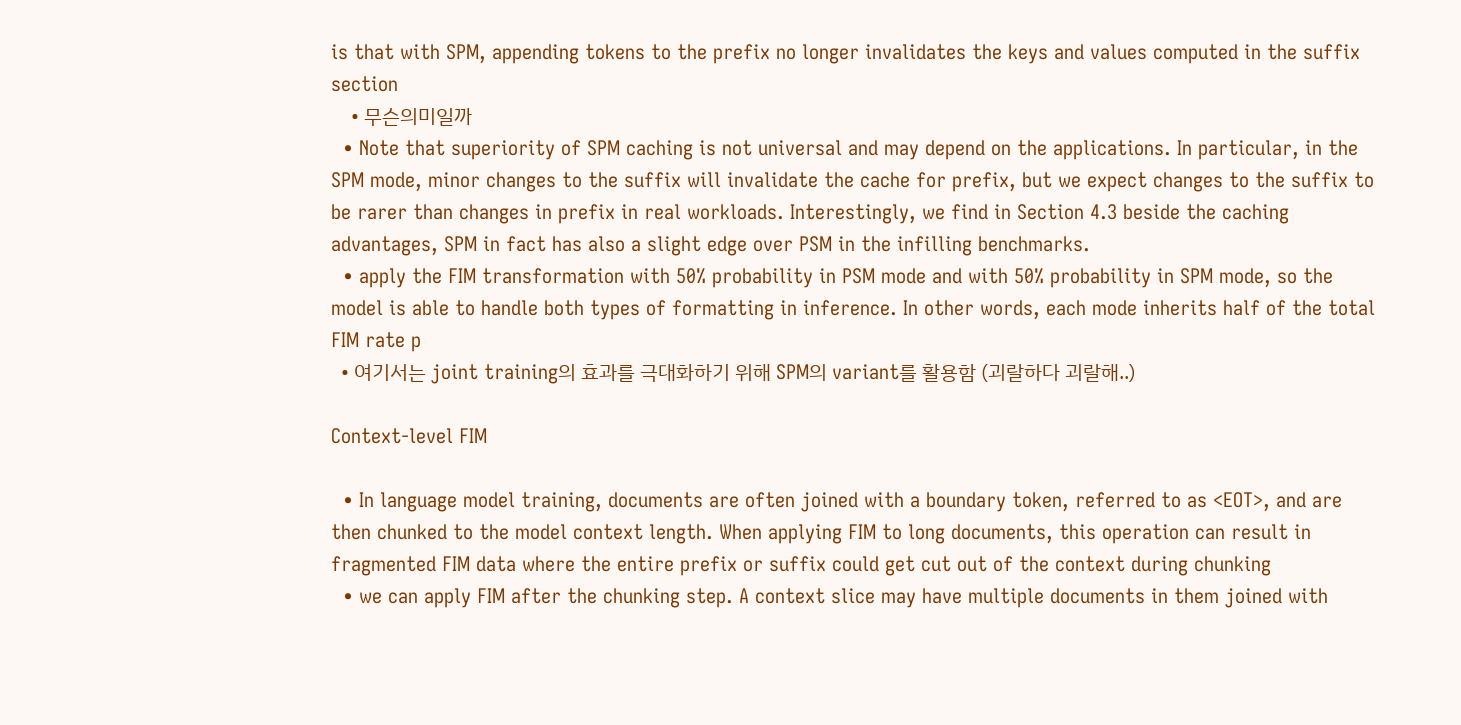is that with SPM, appending tokens to the prefix no longer invalidates the keys and values computed in the suffix section
    • 무슨의미일까
  • Note that superiority of SPM caching is not universal and may depend on the applications. In particular, in the SPM mode, minor changes to the suffix will invalidate the cache for prefix, but we expect changes to the suffix to be rarer than changes in prefix in real workloads. Interestingly, we find in Section 4.3 beside the caching advantages, SPM in fact has also a slight edge over PSM in the infilling benchmarks.
  • apply the FIM transformation with 50% probability in PSM mode and with 50% probability in SPM mode, so the model is able to handle both types of formatting in inference. In other words, each mode inherits half of the total FIM rate p
  • 여기서는 joint training의 효과를 극대화하기 위해 SPM의 variant를 활용함 (괴랄하다 괴랄해..)

Context-level FIM

  • In language model training, documents are often joined with a boundary token, referred to as <EOT>, and are then chunked to the model context length. When applying FIM to long documents, this operation can result in fragmented FIM data where the entire prefix or suffix could get cut out of the context during chunking
  • we can apply FIM after the chunking step. A context slice may have multiple documents in them joined with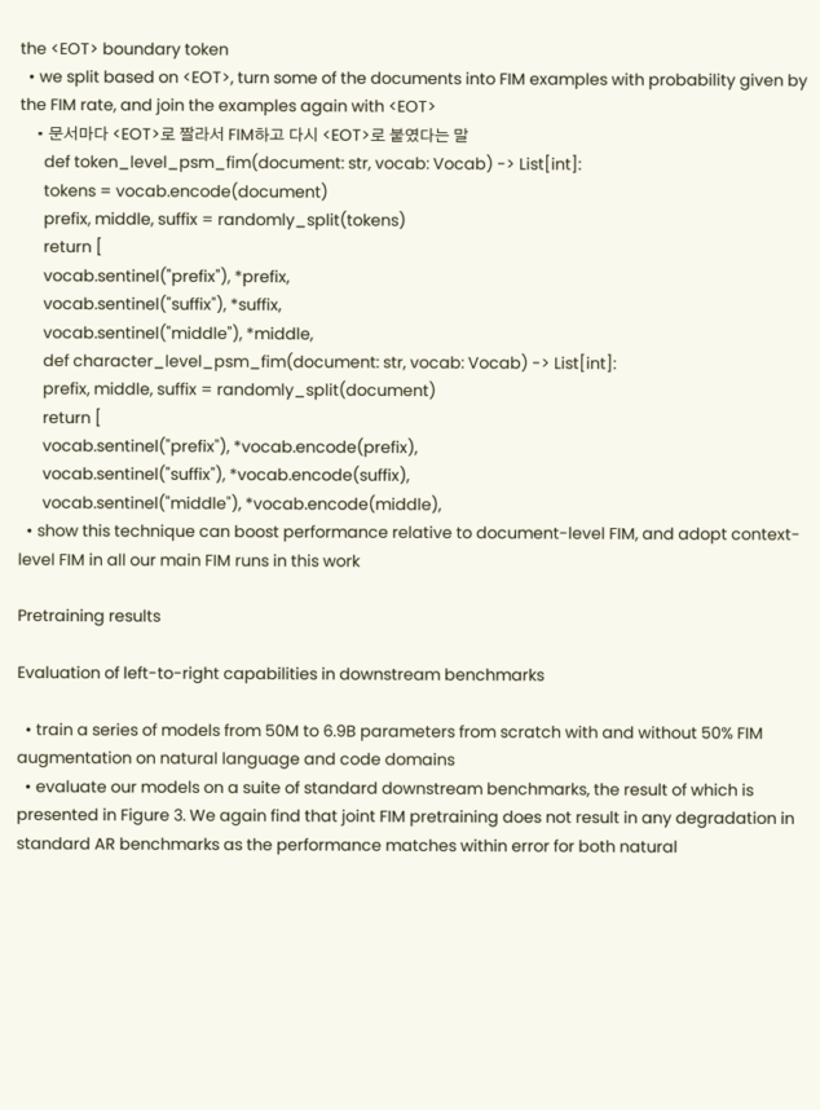the <EOT> boundary token
  • we split based on <EOT>, turn some of the documents into FIM examples with probability given by the FIM rate, and join the examples again with <EOT>
    • 문서마다 <EOT>로 짤라서 FIM하고 다시 <EOT>로 붙였다는 말
      def token_level_psm_fim(document: str, vocab: Vocab) -> List[int]:
      tokens = vocab.encode(document)
      prefix, middle, suffix = randomly_split(tokens)
      return [
      vocab.sentinel("prefix"), *prefix,
      vocab.sentinel("suffix"), *suffix,
      vocab.sentinel("middle"), *middle,
      def character_level_psm_fim(document: str, vocab: Vocab) -> List[int]:
      prefix, middle, suffix = randomly_split(document)
      return [
      vocab.sentinel("prefix"), *vocab.encode(prefix),
      vocab.sentinel("suffix"), *vocab.encode(suffix),
      vocab.sentinel("middle"), *vocab.encode(middle),
  • show this technique can boost performance relative to document-level FIM, and adopt context-level FIM in all our main FIM runs in this work

Pretraining results

Evaluation of left-to-right capabilities in downstream benchmarks

  • train a series of models from 50M to 6.9B parameters from scratch with and without 50% FIM augmentation on natural language and code domains
  • evaluate our models on a suite of standard downstream benchmarks, the result of which is presented in Figure 3. We again find that joint FIM pretraining does not result in any degradation in standard AR benchmarks as the performance matches within error for both natural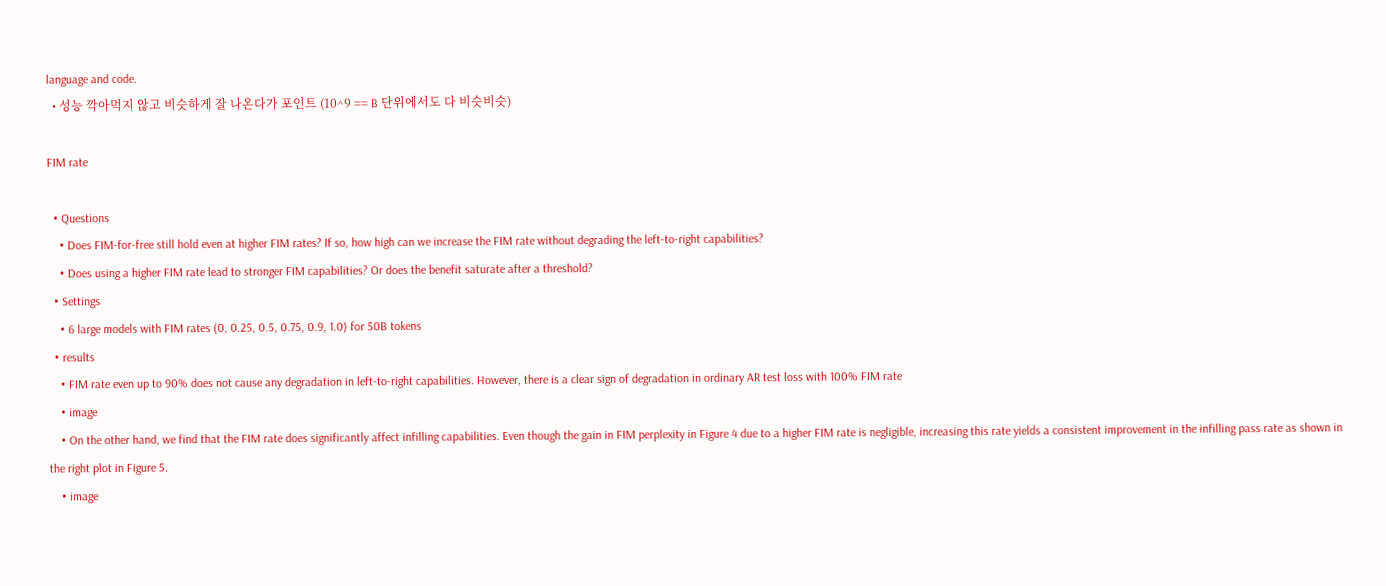language and code.
  • 성능 깍아먹지 않고 비슷하게 잘 나온다가 포인트 (10^9 == B 단위에서도 다 비슷비슷)

FIM rate

  • Questions
    • Does FIM-for-free still hold even at higher FIM rates? If so, how high can we increase the FIM rate without degrading the left-to-right capabilities?
    • Does using a higher FIM rate lead to stronger FIM capabilities? Or does the benefit saturate after a threshold?
  • Settings
    • 6 large models with FIM rates (0, 0.25, 0.5, 0.75, 0.9, 1.0) for 50B tokens
  • results
    • FIM rate even up to 90% does not cause any degradation in left-to-right capabilities. However, there is a clear sign of degradation in ordinary AR test loss with 100% FIM rate
    • image
    • On the other hand, we find that the FIM rate does significantly affect infilling capabilities. Even though the gain in FIM perplexity in Figure 4 due to a higher FIM rate is negligible, increasing this rate yields a consistent improvement in the infilling pass rate as shown in the right plot in Figure 5.
    • image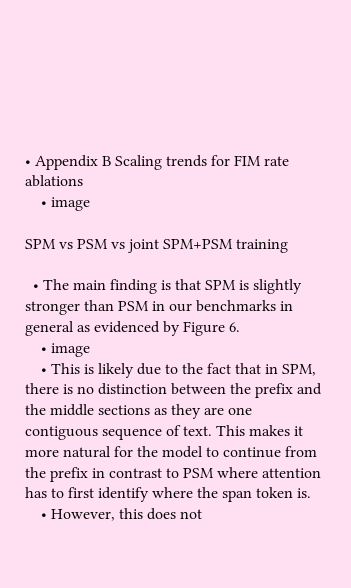• Appendix B Scaling trends for FIM rate ablations
    • image

SPM vs PSM vs joint SPM+PSM training

  • The main finding is that SPM is slightly stronger than PSM in our benchmarks in general as evidenced by Figure 6.
    • image
    • This is likely due to the fact that in SPM, there is no distinction between the prefix and the middle sections as they are one contiguous sequence of text. This makes it more natural for the model to continue from the prefix in contrast to PSM where attention has to first identify where the span token is.
    • However, this does not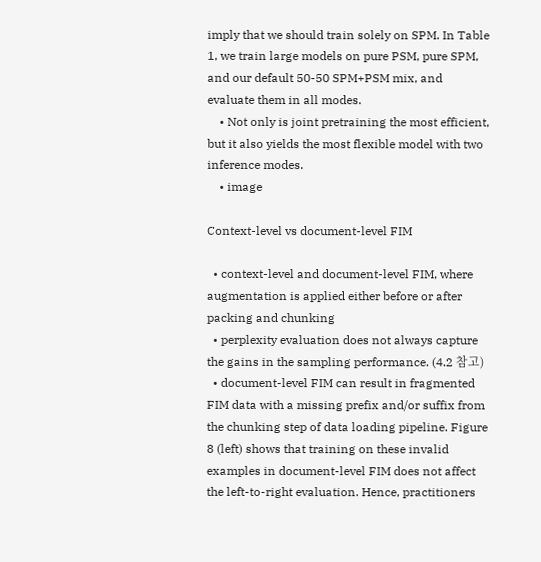imply that we should train solely on SPM. In Table 1, we train large models on pure PSM, pure SPM, and our default 50-50 SPM+PSM mix, and evaluate them in all modes.
    • Not only is joint pretraining the most efficient, but it also yields the most flexible model with two inference modes.
    • image

Context-level vs document-level FIM

  • context-level and document-level FIM, where augmentation is applied either before or after packing and chunking
  • perplexity evaluation does not always capture the gains in the sampling performance. (4.2 참고)
  • document-level FIM can result in fragmented FIM data with a missing prefix and/or suffix from the chunking step of data loading pipeline. Figure 8 (left) shows that training on these invalid examples in document-level FIM does not affect the left-to-right evaluation. Hence, practitioners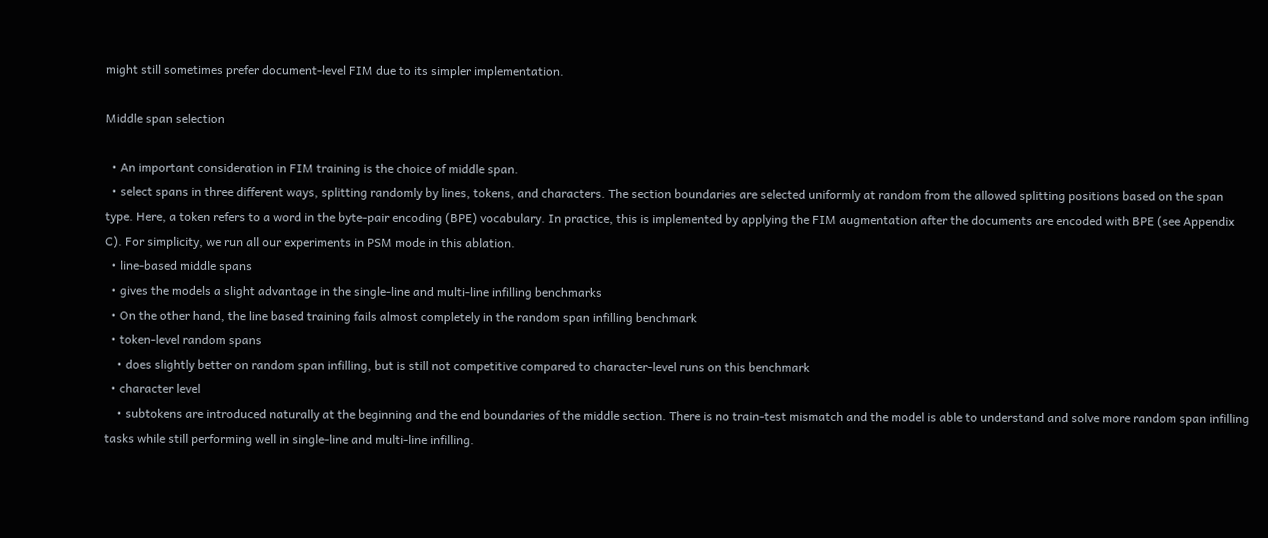might still sometimes prefer document-level FIM due to its simpler implementation.

Middle span selection

  • An important consideration in FIM training is the choice of middle span.
  • select spans in three different ways, splitting randomly by lines, tokens, and characters. The section boundaries are selected uniformly at random from the allowed splitting positions based on the span type. Here, a token refers to a word in the byte-pair encoding (BPE) vocabulary. In practice, this is implemented by applying the FIM augmentation after the documents are encoded with BPE (see Appendix C). For simplicity, we run all our experiments in PSM mode in this ablation.
  • line-based middle spans
  • gives the models a slight advantage in the single-line and multi-line infilling benchmarks
  • On the other hand, the line based training fails almost completely in the random span infilling benchmark
  • token-level random spans
    • does slightly better on random span infilling, but is still not competitive compared to character-level runs on this benchmark
  • character level
    • subtokens are introduced naturally at the beginning and the end boundaries of the middle section. There is no train-test mismatch and the model is able to understand and solve more random span infilling tasks while still performing well in single-line and multi-line infilling.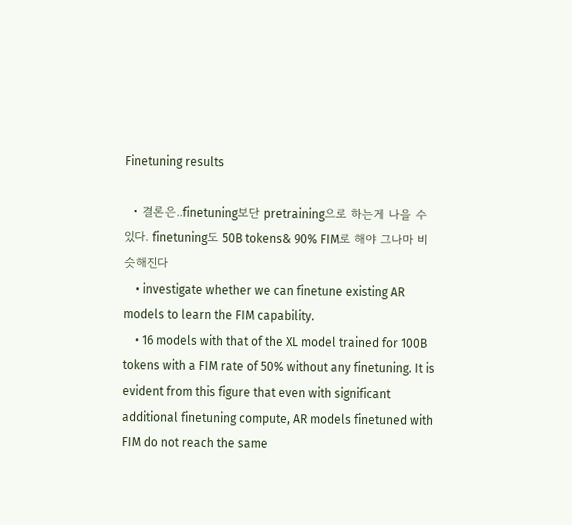Finetuning results

  • 결론은..finetuning보단 pretraining으로 하는게 나을 수 있다. finetuning도 50B tokens& 90% FIM로 해야 그나마 비슷해진다
    • investigate whether we can finetune existing AR models to learn the FIM capability.
    • 16 models with that of the XL model trained for 100B tokens with a FIM rate of 50% without any finetuning. It is evident from this figure that even with significant additional finetuning compute, AR models finetuned with FIM do not reach the same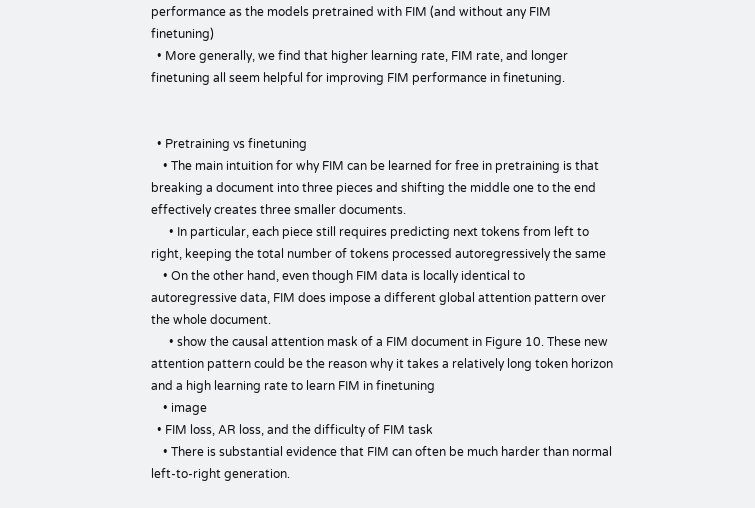performance as the models pretrained with FIM (and without any FIM finetuning)
  • More generally, we find that higher learning rate, FIM rate, and longer finetuning all seem helpful for improving FIM performance in finetuning.


  • Pretraining vs finetuning
    • The main intuition for why FIM can be learned for free in pretraining is that breaking a document into three pieces and shifting the middle one to the end effectively creates three smaller documents.
      • In particular, each piece still requires predicting next tokens from left to right, keeping the total number of tokens processed autoregressively the same
    • On the other hand, even though FIM data is locally identical to autoregressive data, FIM does impose a different global attention pattern over the whole document.
      • show the causal attention mask of a FIM document in Figure 10. These new attention pattern could be the reason why it takes a relatively long token horizon and a high learning rate to learn FIM in finetuning
    • image
  • FIM loss, AR loss, and the difficulty of FIM task
    • There is substantial evidence that FIM can often be much harder than normal left-to-right generation.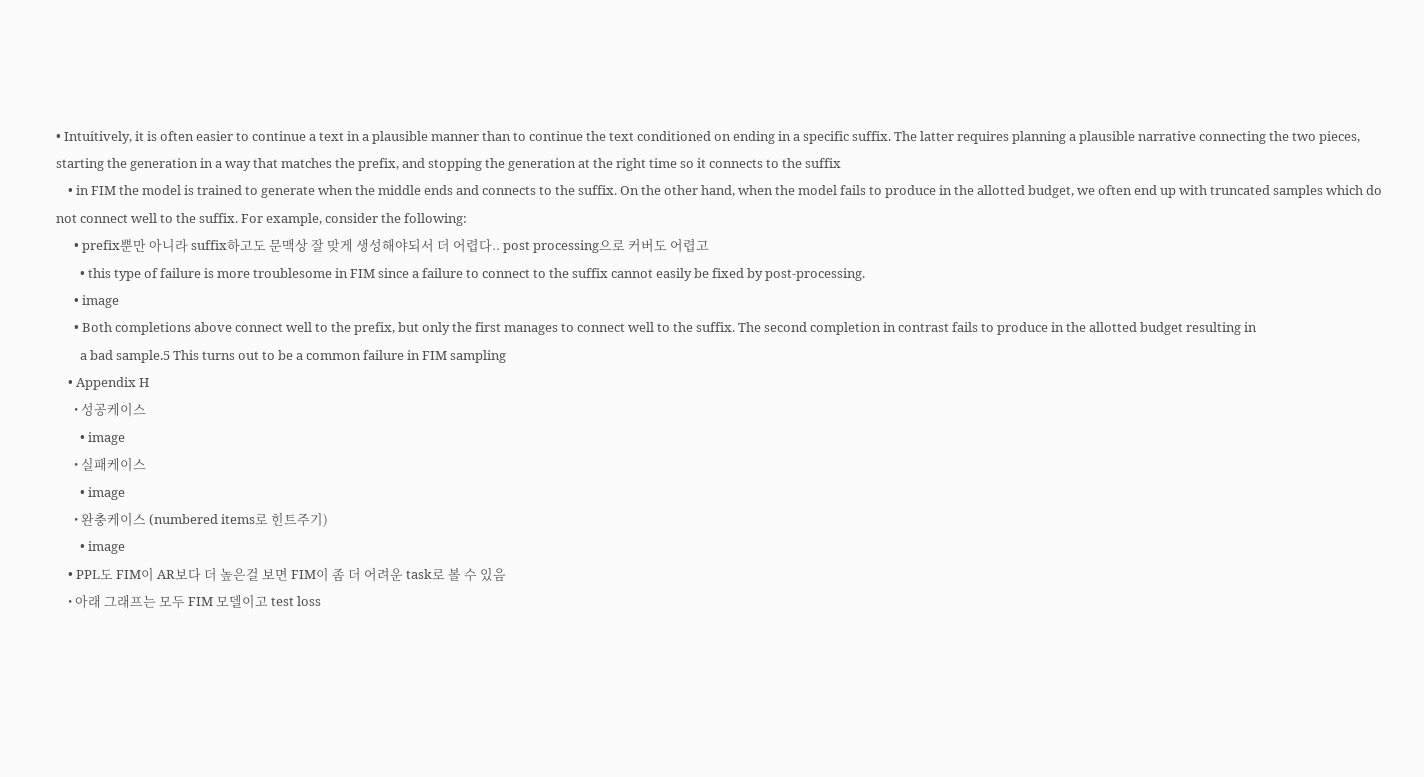• Intuitively, it is often easier to continue a text in a plausible manner than to continue the text conditioned on ending in a specific suffix. The latter requires planning a plausible narrative connecting the two pieces, starting the generation in a way that matches the prefix, and stopping the generation at the right time so it connects to the suffix
    • in FIM the model is trained to generate when the middle ends and connects to the suffix. On the other hand, when the model fails to produce in the allotted budget, we often end up with truncated samples which do not connect well to the suffix. For example, consider the following:
      • prefix뿐만 아니라 suffix하고도 문맥상 잘 맞게 생성해야되서 더 어렵다.. post processing으로 커버도 어렵고
        • this type of failure is more troublesome in FIM since a failure to connect to the suffix cannot easily be fixed by post-processing.
      • image
      • Both completions above connect well to the prefix, but only the first manages to connect well to the suffix. The second completion in contrast fails to produce in the allotted budget resulting in
        a bad sample.5 This turns out to be a common failure in FIM sampling
    • Appendix H
      • 성공케이스
        • image
      • 실패케이스
        • image
      • 완충케이스 (numbered items로 힌트주기)
        • image
    • PPL도 FIM이 AR보다 더 높은걸 보면 FIM이 좀 더 어려운 task로 볼 수 있음
    • 아래 그래프는 모두 FIM 모델이고 test loss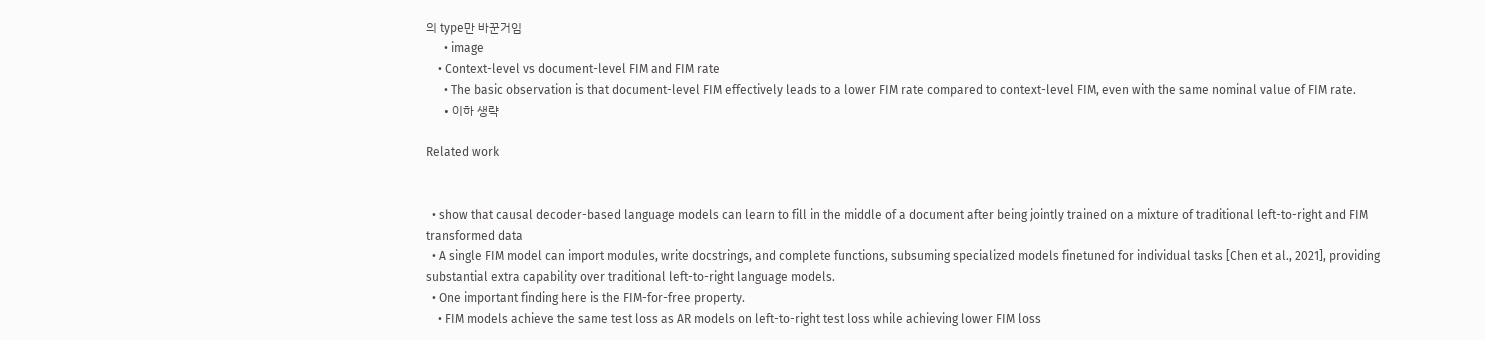의 type만 바꾼거임
      • image
    • Context-level vs document-level FIM and FIM rate
      • The basic observation is that document-level FIM effectively leads to a lower FIM rate compared to context-level FIM, even with the same nominal value of FIM rate.
      • 이하 생략

Related work


  • show that causal decoder-based language models can learn to fill in the middle of a document after being jointly trained on a mixture of traditional left-to-right and FIM transformed data
  • A single FIM model can import modules, write docstrings, and complete functions, subsuming specialized models finetuned for individual tasks [Chen et al., 2021], providing substantial extra capability over traditional left-to-right language models.
  • One important finding here is the FIM-for-free property.
    • FIM models achieve the same test loss as AR models on left-to-right test loss while achieving lower FIM loss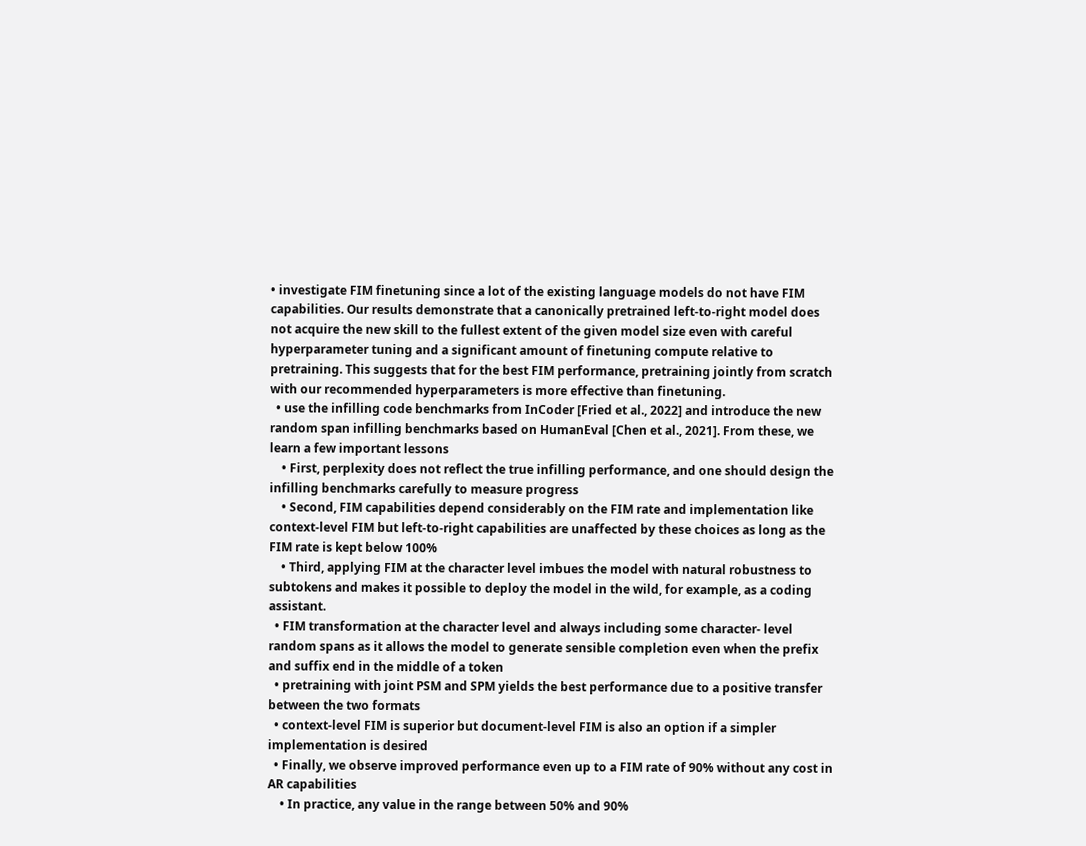• investigate FIM finetuning since a lot of the existing language models do not have FIM capabilities. Our results demonstrate that a canonically pretrained left-to-right model does not acquire the new skill to the fullest extent of the given model size even with careful hyperparameter tuning and a significant amount of finetuning compute relative to pretraining. This suggests that for the best FIM performance, pretraining jointly from scratch with our recommended hyperparameters is more effective than finetuning.
  • use the infilling code benchmarks from InCoder [Fried et al., 2022] and introduce the new random span infilling benchmarks based on HumanEval [Chen et al., 2021]. From these, we learn a few important lessons
    • First, perplexity does not reflect the true infilling performance, and one should design the infilling benchmarks carefully to measure progress
    • Second, FIM capabilities depend considerably on the FIM rate and implementation like context-level FIM but left-to-right capabilities are unaffected by these choices as long as the FIM rate is kept below 100%
    • Third, applying FIM at the character level imbues the model with natural robustness to subtokens and makes it possible to deploy the model in the wild, for example, as a coding assistant.
  • FIM transformation at the character level and always including some character- level random spans as it allows the model to generate sensible completion even when the prefix and suffix end in the middle of a token
  • pretraining with joint PSM and SPM yields the best performance due to a positive transfer between the two formats
  • context-level FIM is superior but document-level FIM is also an option if a simpler implementation is desired
  • Finally, we observe improved performance even up to a FIM rate of 90% without any cost in AR capabilities
    • In practice, any value in the range between 50% and 90%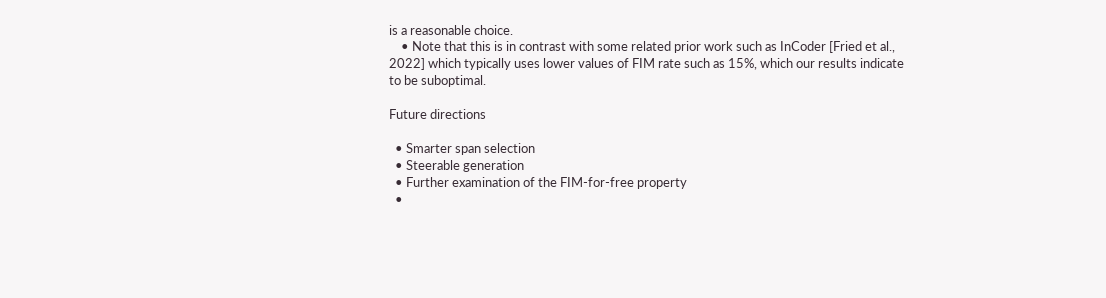is a reasonable choice.
    • Note that this is in contrast with some related prior work such as InCoder [Fried et al., 2022] which typically uses lower values of FIM rate such as 15%, which our results indicate to be suboptimal.

Future directions

  • Smarter span selection
  • Steerable generation
  • Further examination of the FIM-for-free property
  •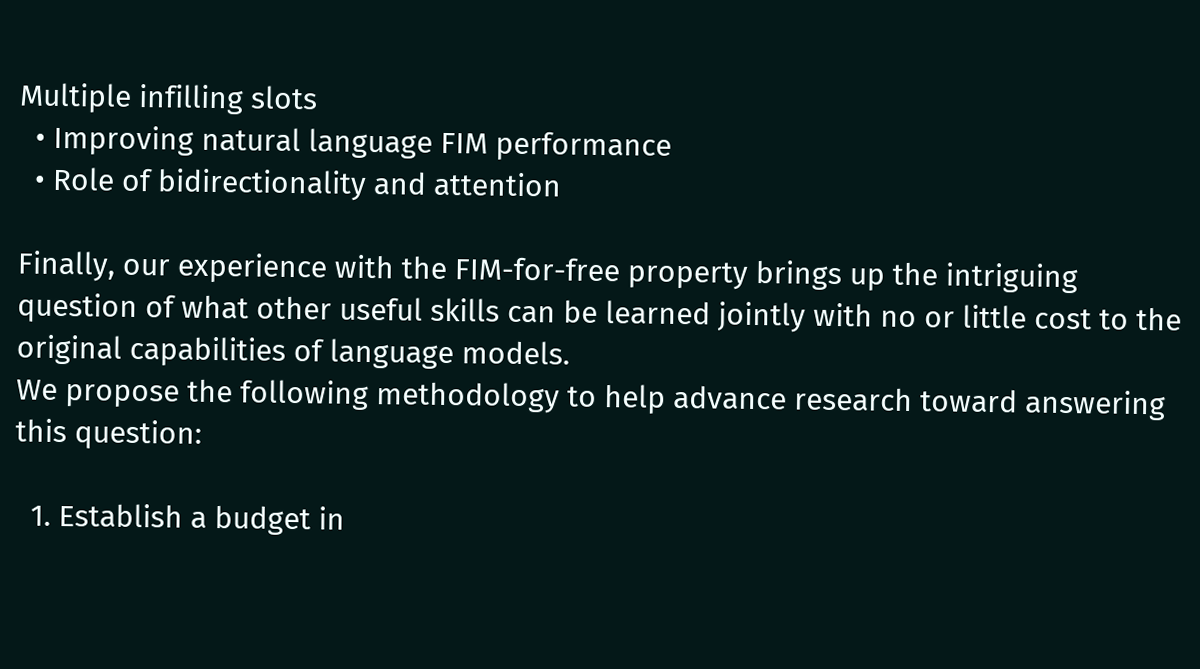Multiple infilling slots
  • Improving natural language FIM performance
  • Role of bidirectionality and attention

Finally, our experience with the FIM-for-free property brings up the intriguing question of what other useful skills can be learned jointly with no or little cost to the original capabilities of language models.
We propose the following methodology to help advance research toward answering this question:

  1. Establish a budget in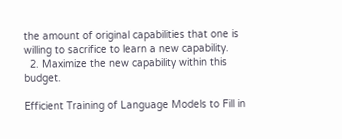the amount of original capabilities that one is willing to sacrifice to learn a new capability.
  2. Maximize the new capability within this budget.

Efficient Training of Language Models to Fill in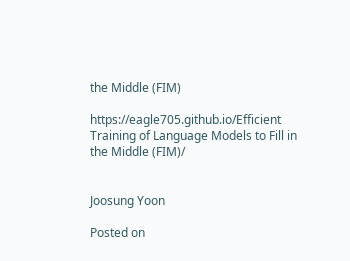the Middle (FIM)

https://eagle705.github.io/Efficient Training of Language Models to Fill in the Middle (FIM)/


Joosung Yoon

Posted on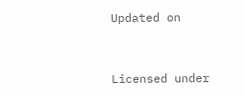Updated on


Licensed under